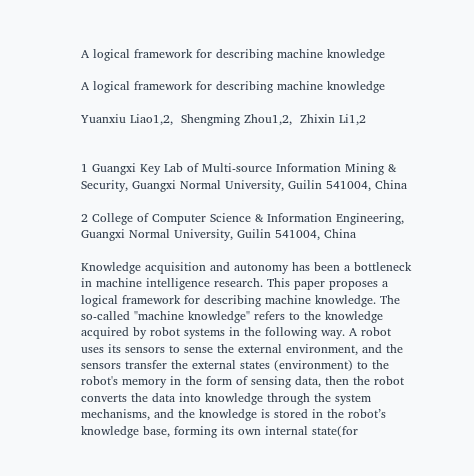A logical framework for describing machine knowledge

A logical framework for describing machine knowledge

Yuanxiu Liao1,2,  Shengming Zhou1,2,  Zhixin Li1,2


1 Guangxi Key Lab of Multi-source Information Mining & Security, Guangxi Normal University, Guilin 541004, China

2 College of Computer Science & Information Engineering, Guangxi Normal University, Guilin 541004, China

Knowledge acquisition and autonomy has been a bottleneck in machine intelligence research. This paper proposes a logical framework for describing machine knowledge. The so-called "machine knowledge" refers to the knowledge acquired by robot systems in the following way. A robot uses its sensors to sense the external environment, and the sensors transfer the external states (environment) to the robot's memory in the form of sensing data, then the robot converts the data into knowledge through the system mechanisms, and the knowledge is stored in the robot’s knowledge base, forming its own internal state(for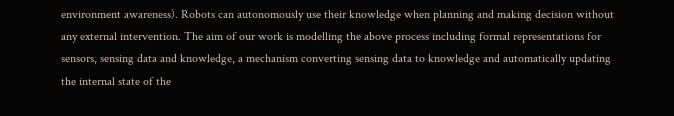environment awareness). Robots can autonomously use their knowledge when planning and making decision without any external intervention. The aim of our work is modelling the above process including formal representations for sensors, sensing data and knowledge, a mechanism converting sensing data to knowledge and automatically updating the internal state of the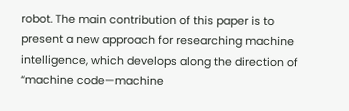robot. The main contribution of this paper is to present a new approach for researching machine intelligence, which develops along the direction of “machine code—machine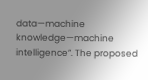data—machine knowledge—machine intelligence”. The proposed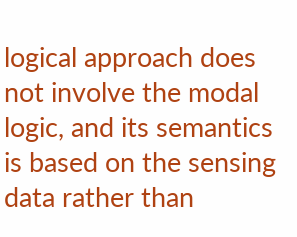logical approach does not involve the modal logic, and its semantics is based on the sensing data rather than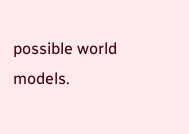possible world models.